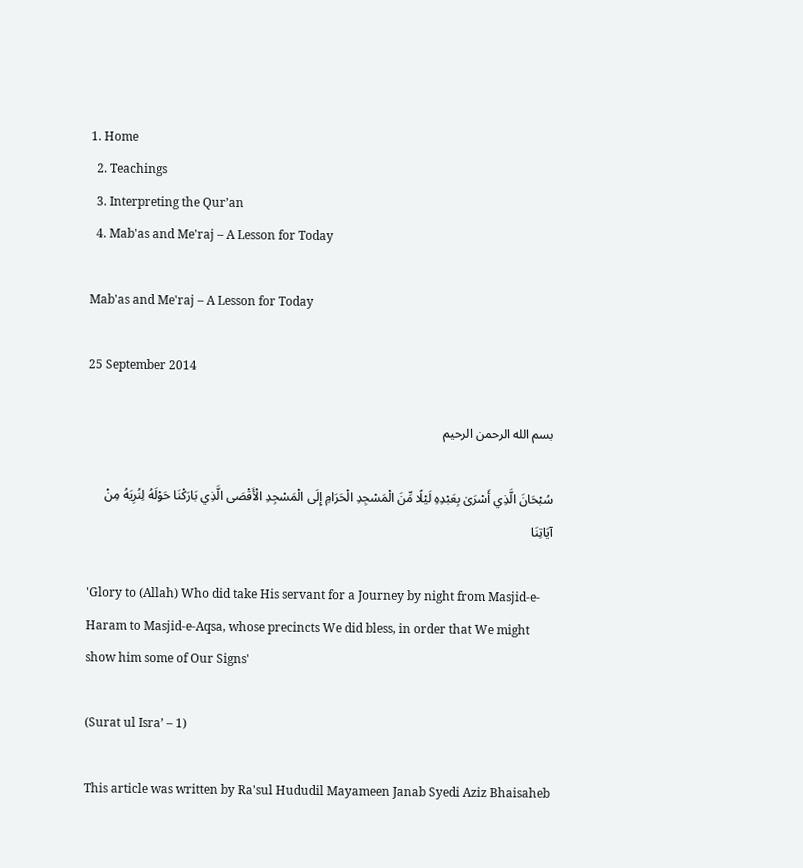1. Home
  2. Teachings
  3. Interpreting the Qur’an
  4. Mab'as and Me'raj – A Lesson for Today

Mab'as and Me'raj – A Lesson for Today

25 September 2014

بسم الله الرحمن الرحيم

سُبْحَانَ الَّذِي أَسْرَىٰ بِعَبْدِهِ لَيْلًا مِّنَ الْمَسْجِدِ الْحَرَامِ إِلَى الْمَسْجِدِ الْأَقْصَى الَّذِي بَارَكْنَا حَوْلَهُ لِنُرِيَهُ مِنْ آيَاتِنَا

'Glory to (Allah) Who did take His servant for a Journey by night from Masjid-e-Haram to Masjid-e-Aqsa, whose precincts We did bless, in order that We might show him some of Our Signs'

(Surat ul Isra’ – 1)

This article was written by Ra'sul Hududil Mayameen Janab Syedi Aziz Bhaisaheb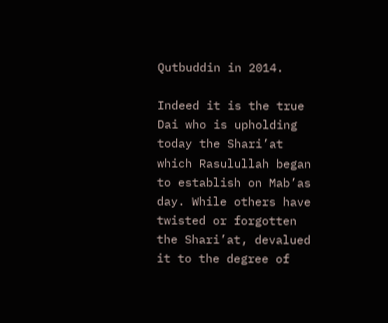Qutbuddin in 2014.

Indeed it is the true Dai who is upholding today the Shari’at which Rasulullah began to establish on Mab’as day. While others have twisted or forgotten the Shari’at, devalued it to the degree of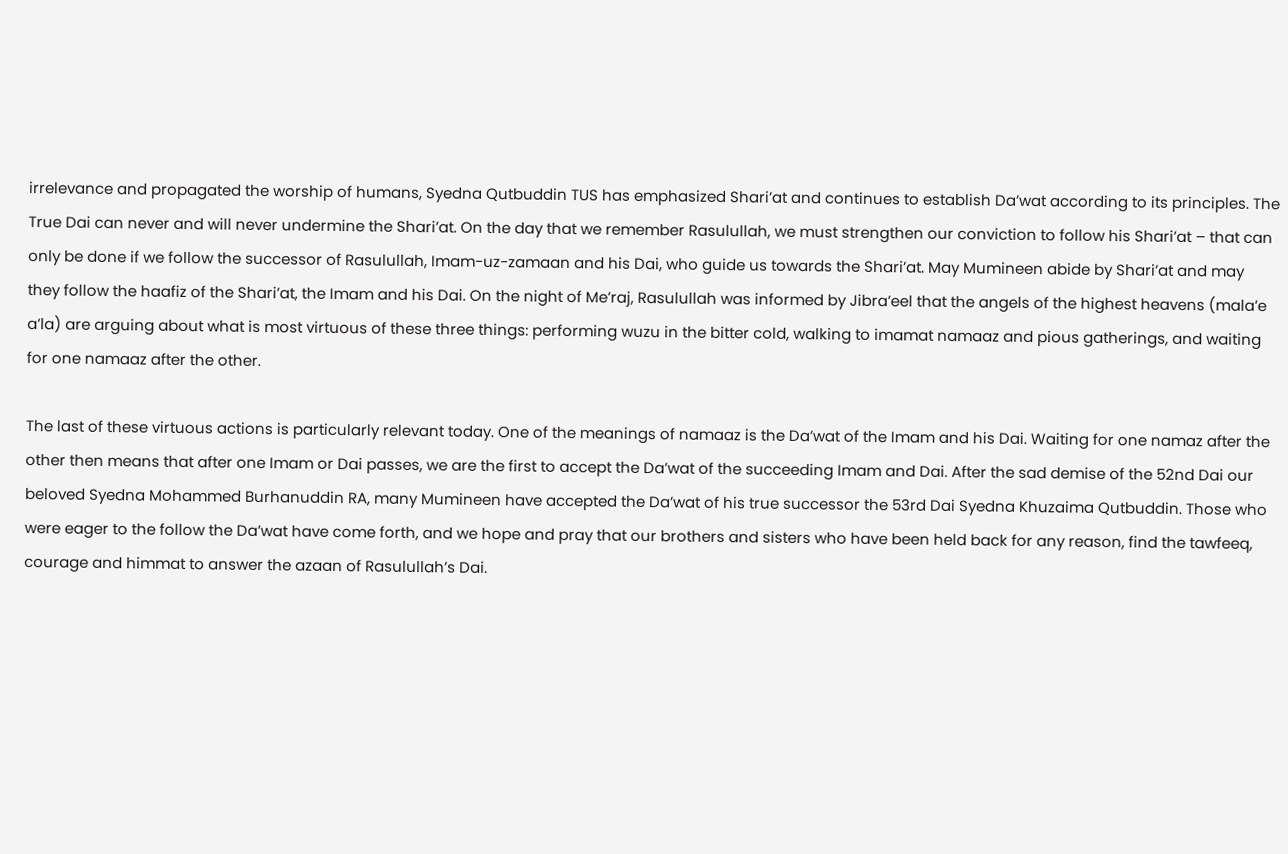irrelevance and propagated the worship of humans, Syedna Qutbuddin TUS has emphasized Shari’at and continues to establish Da’wat according to its principles. The True Dai can never and will never undermine the Shari’at. On the day that we remember Rasulullah, we must strengthen our conviction to follow his Shari’at – that can only be done if we follow the successor of Rasulullah, Imam-uz-zamaan and his Dai, who guide us towards the Shari’at. May Mumineen abide by Shari’at and may they follow the haafiz of the Shari’at, the Imam and his Dai. On the night of Me’raj, Rasulullah was informed by Jibra’eel that the angels of the highest heavens (mala’e a’la) are arguing about what is most virtuous of these three things: performing wuzu in the bitter cold, walking to imamat namaaz and pious gatherings, and waiting for one namaaz after the other.

The last of these virtuous actions is particularly relevant today. One of the meanings of namaaz is the Da’wat of the Imam and his Dai. Waiting for one namaz after the other then means that after one Imam or Dai passes, we are the first to accept the Da’wat of the succeeding Imam and Dai. After the sad demise of the 52nd Dai our beloved Syedna Mohammed Burhanuddin RA, many Mumineen have accepted the Da’wat of his true successor the 53rd Dai Syedna Khuzaima Qutbuddin. Those who were eager to the follow the Da’wat have come forth, and we hope and pray that our brothers and sisters who have been held back for any reason, find the tawfeeq, courage and himmat to answer the azaan of Rasulullah’s Dai.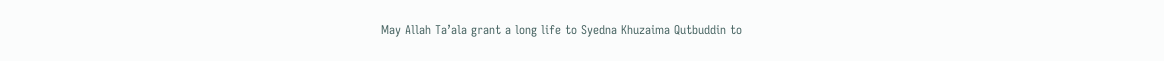May Allah Ta’ala grant a long life to Syedna Khuzaima Qutbuddin to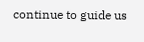continue to guide us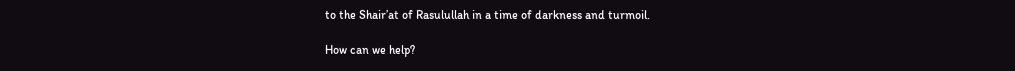to the Shair’at of Rasulullah in a time of darkness and turmoil.

How can we help?